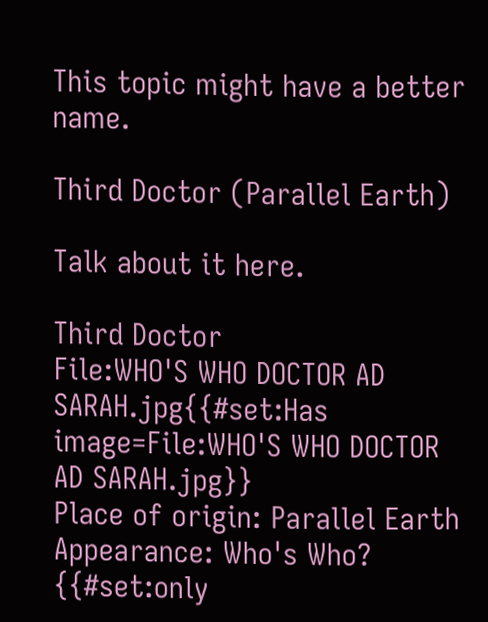This topic might have a better name.

Third Doctor (Parallel Earth)

Talk about it here.

Third Doctor
File:WHO'S WHO DOCTOR AD SARAH.jpg{{#set:Has image=File:WHO'S WHO DOCTOR AD SARAH.jpg}}
Place of origin: Parallel Earth
Appearance: Who's Who? {{#set:only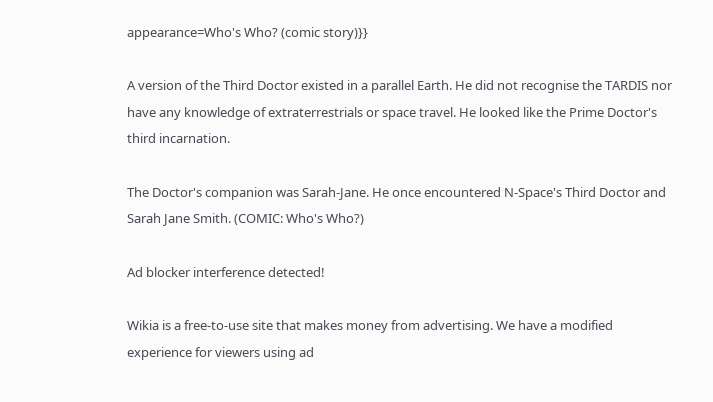appearance=Who's Who? (comic story)}}

A version of the Third Doctor existed in a parallel Earth. He did not recognise the TARDIS nor have any knowledge of extraterrestrials or space travel. He looked like the Prime Doctor's third incarnation.

The Doctor's companion was Sarah-Jane. He once encountered N-Space's Third Doctor and Sarah Jane Smith. (COMIC: Who's Who?)

Ad blocker interference detected!

Wikia is a free-to-use site that makes money from advertising. We have a modified experience for viewers using ad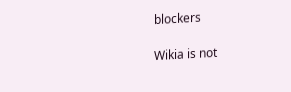blockers

Wikia is not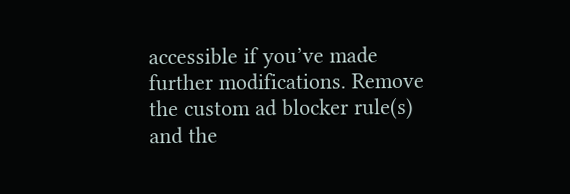accessible if you’ve made further modifications. Remove the custom ad blocker rule(s) and the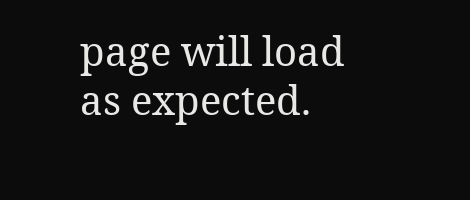page will load as expected.